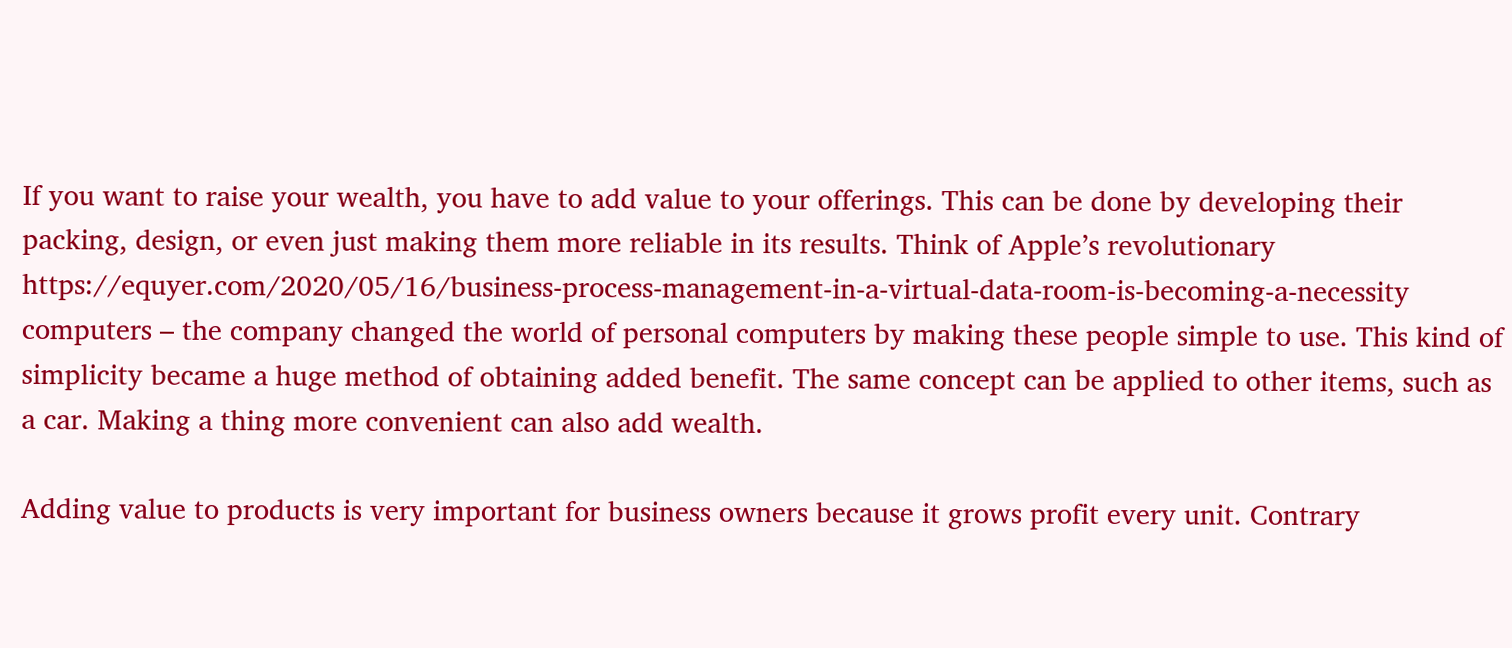If you want to raise your wealth, you have to add value to your offerings. This can be done by developing their packing, design, or even just making them more reliable in its results. Think of Apple’s revolutionary https://equyer.com/2020/05/16/business-process-management-in-a-virtual-data-room-is-becoming-a-necessity computers – the company changed the world of personal computers by making these people simple to use. This kind of simplicity became a huge method of obtaining added benefit. The same concept can be applied to other items, such as a car. Making a thing more convenient can also add wealth.

Adding value to products is very important for business owners because it grows profit every unit. Contrary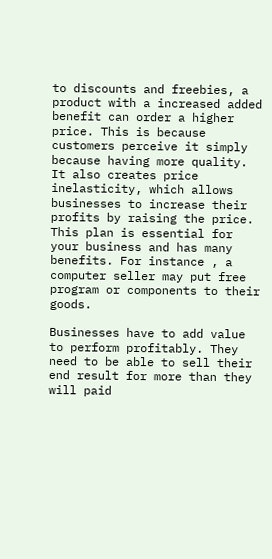to discounts and freebies, a product with a increased added benefit can order a higher price. This is because customers perceive it simply because having more quality. It also creates price inelasticity, which allows businesses to increase their profits by raising the price. This plan is essential for your business and has many benefits. For instance , a computer seller may put free program or components to their goods.

Businesses have to add value to perform profitably. They need to be able to sell their end result for more than they will paid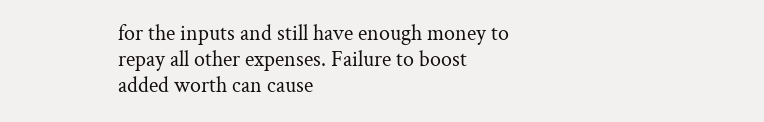for the inputs and still have enough money to repay all other expenses. Failure to boost added worth can cause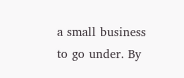a small business to go under. By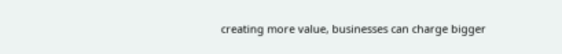creating more value, businesses can charge bigger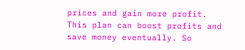prices and gain more profit. This plan can boost profits and save money eventually. So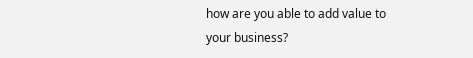how are you able to add value to your business?